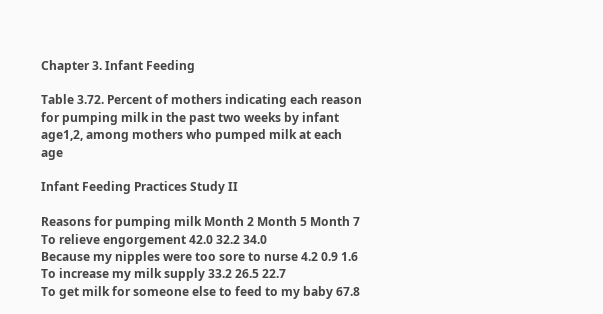Chapter 3. Infant Feeding

Table 3.72. Percent of mothers indicating each reason for pumping milk in the past two weeks by infant age1,2, among mothers who pumped milk at each age

Infant Feeding Practices Study II

Reasons for pumping milk Month 2 Month 5 Month 7
To relieve engorgement 42.0 32.2 34.0
Because my nipples were too sore to nurse 4.2 0.9 1.6
To increase my milk supply 33.2 26.5 22.7
To get milk for someone else to feed to my baby 67.8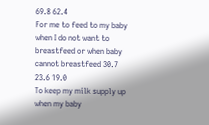69.8 62.4
For me to feed to my baby when I do not want to breastfeed or when baby cannot breastfeed 30.7 23.6 19.0
To keep my milk supply up when my baby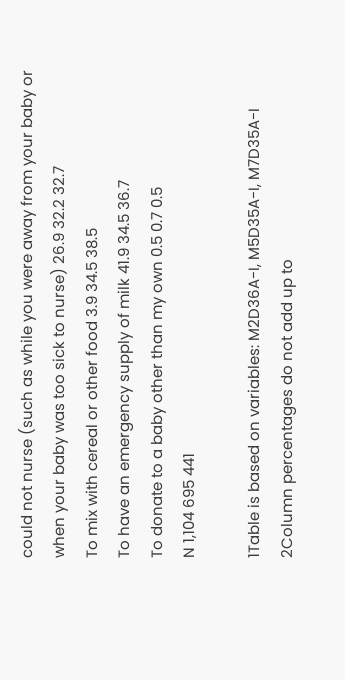could not nurse (such as while you were away from your baby or when your baby was too sick to nurse) 26.9 32.2 32.7
To mix with cereal or other food 3.9 34.5 38.5
To have an emergency supply of milk 41.9 34.5 36.7
To donate to a baby other than my own 0.5 0.7 0.5
N 1,104 695 441

1Table is based on variables: M2D36A-I, M5D35A-I, M7D35A-I
2Column percentages do not add up to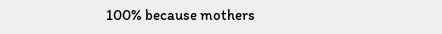100% because mothers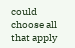could choose all that apply